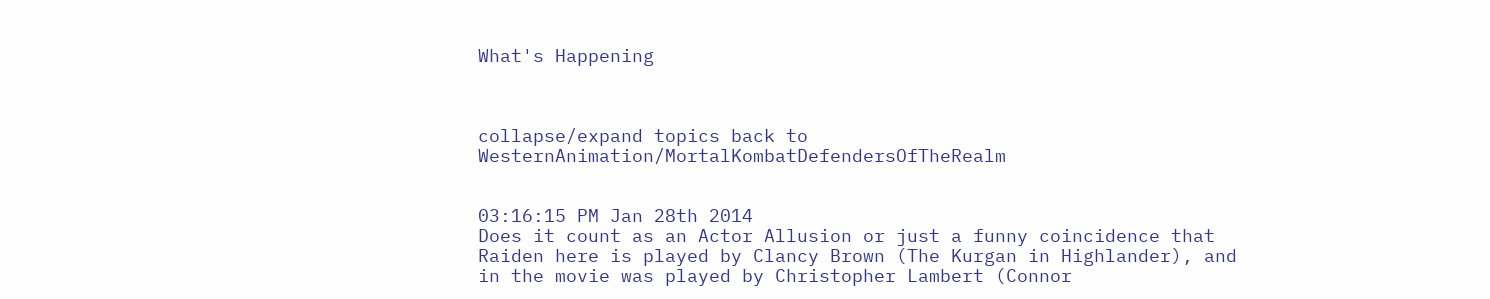What's Happening



collapse/expand topics back to WesternAnimation/MortalKombatDefendersOfTheRealm


03:16:15 PM Jan 28th 2014
Does it count as an Actor Allusion or just a funny coincidence that Raiden here is played by Clancy Brown (The Kurgan in Highlander), and in the movie was played by Christopher Lambert (Connor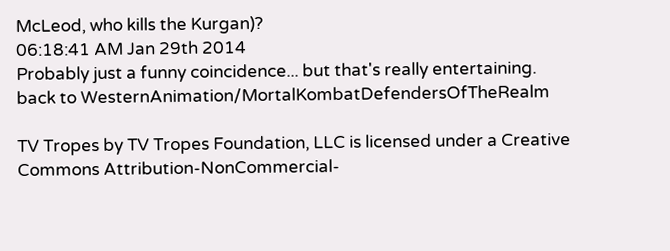McLeod, who kills the Kurgan)?
06:18:41 AM Jan 29th 2014
Probably just a funny coincidence... but that's really entertaining.
back to WesternAnimation/MortalKombatDefendersOfTheRealm

TV Tropes by TV Tropes Foundation, LLC is licensed under a Creative Commons Attribution-NonCommercial-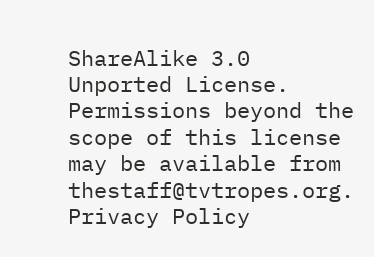ShareAlike 3.0 Unported License.
Permissions beyond the scope of this license may be available from thestaff@tvtropes.org.
Privacy Policy